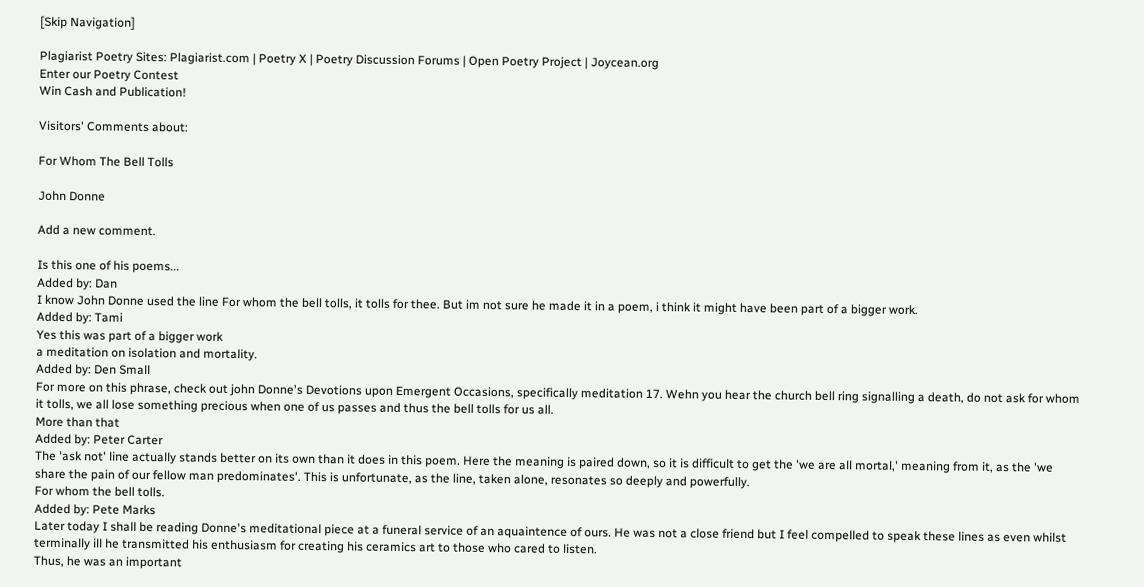[Skip Navigation]

Plagiarist Poetry Sites: Plagiarist.com | Poetry X | Poetry Discussion Forums | Open Poetry Project | Joycean.org
Enter our Poetry Contest
Win Cash and Publication!

Visitors' Comments about:

For Whom The Bell Tolls

John Donne

Add a new comment.

Is this one of his poems...
Added by: Dan
I know John Donne used the line For whom the bell tolls, it tolls for thee. But im not sure he made it in a poem, i think it might have been part of a bigger work.
Added by: Tami
Yes this was part of a bigger work
a meditation on isolation and mortality.
Added by: Den Small
For more on this phrase, check out john Donne's Devotions upon Emergent Occasions, specifically meditation 17. Wehn you hear the church bell ring signalling a death, do not ask for whom it tolls, we all lose something precious when one of us passes and thus the bell tolls for us all.
More than that
Added by: Peter Carter
The 'ask not' line actually stands better on its own than it does in this poem. Here the meaning is paired down, so it is difficult to get the 'we are all mortal,' meaning from it, as the 'we share the pain of our fellow man predominates'. This is unfortunate, as the line, taken alone, resonates so deeply and powerfully.
For whom the bell tolls.
Added by: Pete Marks
Later today I shall be reading Donne's meditational piece at a funeral service of an aquaintence of ours. He was not a close friend but I feel compelled to speak these lines as even whilst terminally ill he transmitted his enthusiasm for creating his ceramics art to those who cared to listen.
Thus, he was an important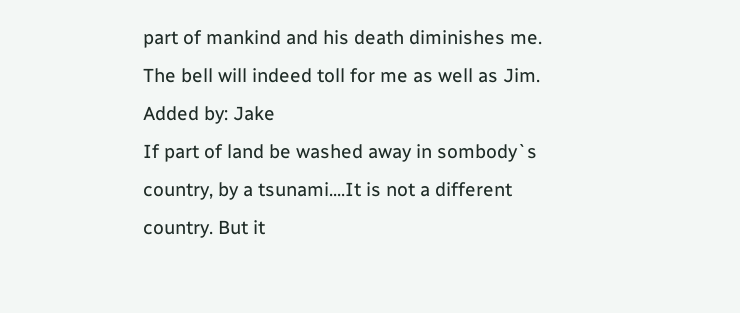part of mankind and his death diminishes me. The bell will indeed toll for me as well as Jim.
Added by: Jake
If part of land be washed away in sombody`s country, by a tsunami....It is not a different country. But it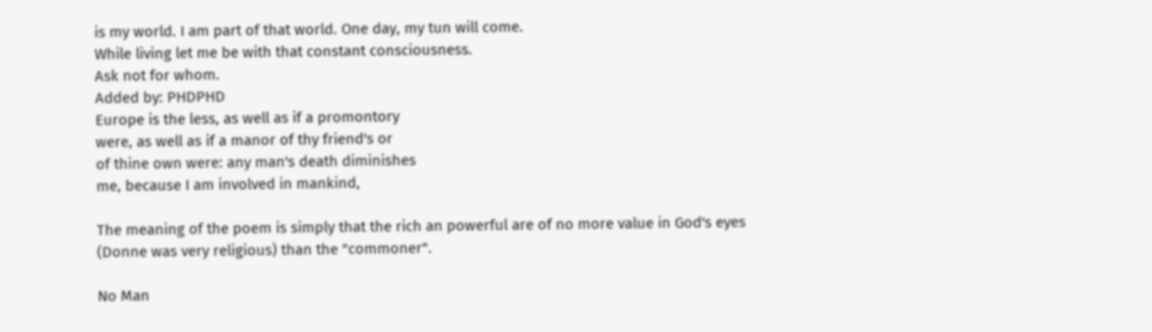is my world. I am part of that world. One day, my tun will come.
While living let me be with that constant consciousness.
Ask not for whom.
Added by: PHDPHD
Europe is the less, as well as if a promontory
were, as well as if a manor of thy friend's or
of thine own were: any man's death diminishes
me, because I am involved in mankind,

The meaning of the poem is simply that the rich an powerful are of no more value in God's eyes (Donne was very religious) than the "commoner".

No Man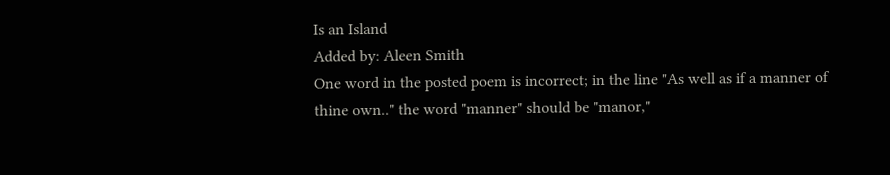Is an Island
Added by: Aleen Smith
One word in the posted poem is incorrect; in the line "As well as if a manner of thine own.." the word "manner" should be "manor,"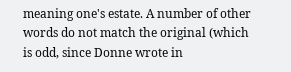meaning one's estate. A number of other words do not match the original (which is odd, since Donne wrote in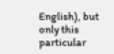English), but only this particular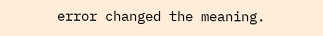error changed the meaning.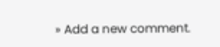» Add a new comment.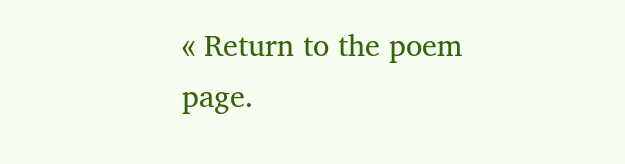« Return to the poem page.